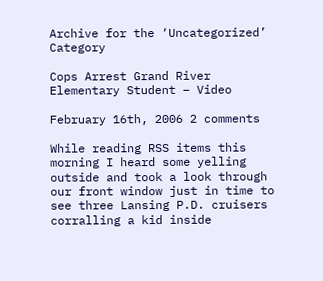Archive for the ‘Uncategorized’ Category

Cops Arrest Grand River Elementary Student – Video

February 16th, 2006 2 comments

While reading RSS items this morning I heard some yelling outside and took a look through our front window just in time to see three Lansing P.D. cruisers corralling a kid inside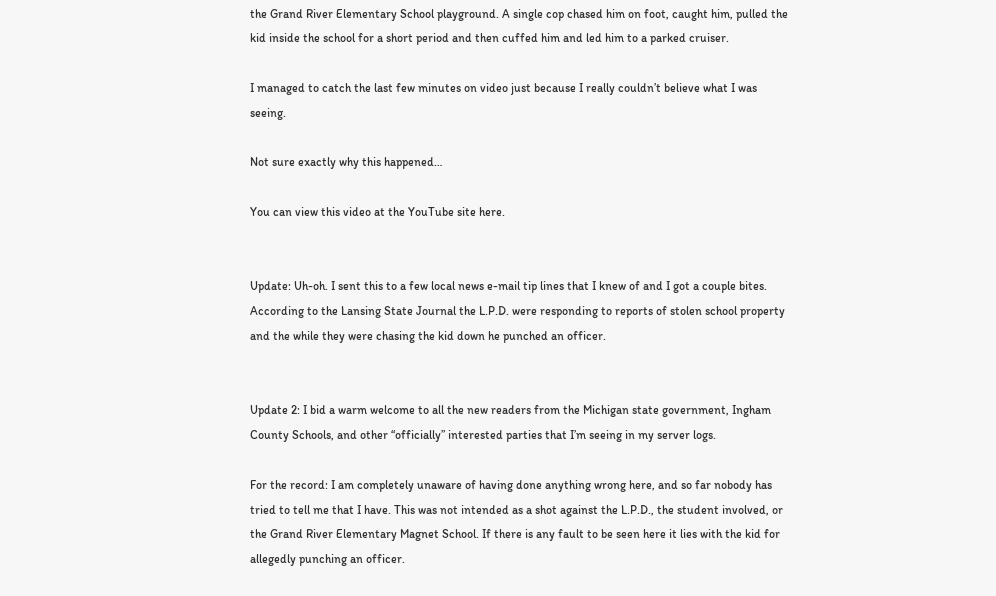the Grand River Elementary School playground. A single cop chased him on foot, caught him, pulled the kid inside the school for a short period and then cuffed him and led him to a parked cruiser.

I managed to catch the last few minutes on video just because I really couldn’t believe what I was seeing.

Not sure exactly why this happened…

You can view this video at the YouTube site here.


Update: Uh-oh. I sent this to a few local news e-mail tip lines that I knew of and I got a couple bites. According to the Lansing State Journal the L.P.D. were responding to reports of stolen school property and the while they were chasing the kid down he punched an officer.


Update 2: I bid a warm welcome to all the new readers from the Michigan state government, Ingham County Schools, and other “officially” interested parties that I’m seeing in my server logs.

For the record: I am completely unaware of having done anything wrong here, and so far nobody has tried to tell me that I have. This was not intended as a shot against the L.P.D., the student involved, or the Grand River Elementary Magnet School. If there is any fault to be seen here it lies with the kid for allegedly punching an officer.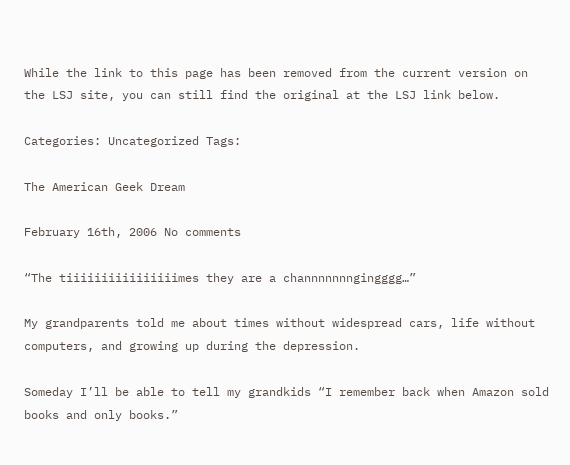While the link to this page has been removed from the current version on the LSJ site, you can still find the original at the LSJ link below.

Categories: Uncategorized Tags:

The American Geek Dream

February 16th, 2006 No comments

“The tiiiiiiiiiiiiiiiimes they are a channnnnnngingggg…”

My grandparents told me about times without widespread cars, life without computers, and growing up during the depression.

Someday I’ll be able to tell my grandkids “I remember back when Amazon sold books and only books.”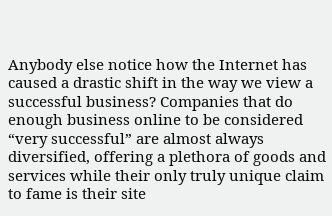Anybody else notice how the Internet has caused a drastic shift in the way we view a successful business? Companies that do enough business online to be considered “very successful” are almost always diversified, offering a plethora of goods and services while their only truly unique claim to fame is their site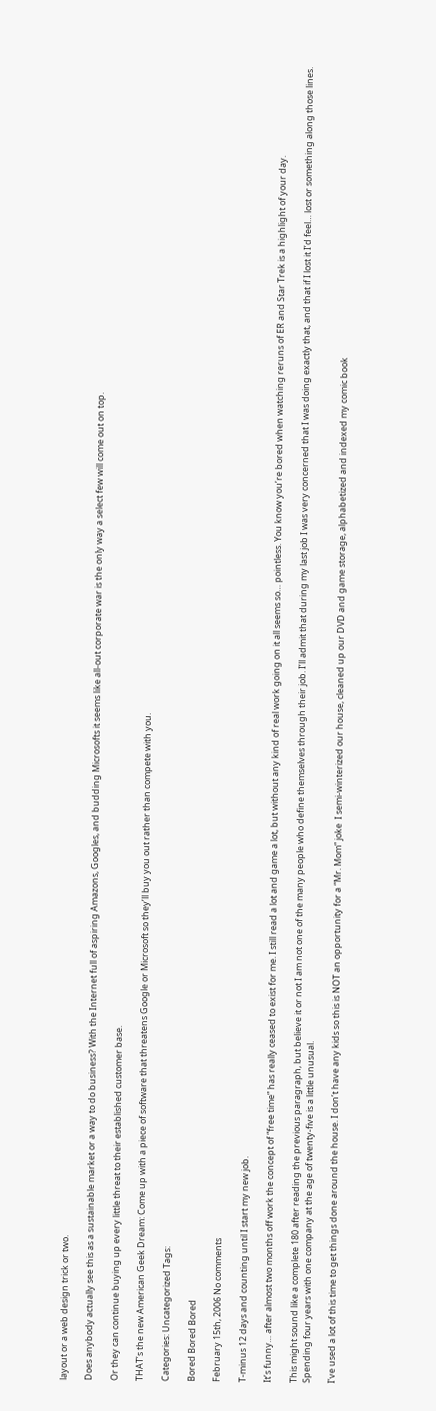layout or a web design trick or two.

Does anybody actually see this as a sustainable market or a way to do business? With the Internet full of aspiring Amazons, Googles, and budding Microsofts it seems like all-out corporate war is the only way a select few will come out on top.

Or they can continue buying up every little threat to their established customer base.

THAT’s the new American Geek Dream: Come up with a piece of software that threatens Google or Microsoft so they’ll buy you out rather than compete with you.

Categories: Uncategorized Tags:

Bored Bored Bored

February 15th, 2006 No comments

T-minus 12 days and counting until I start my new job.

It’s funny… after almost two months off work the concept of “free time” has really ceased to exist for me. I still read a lot and game a lot, but without any kind of real work going on it all seems so… pointless. You know you’re bored when watching reruns of ER and Star Trek is a highlight of your day.

This might sound like a complete 180 after reading the previous paragraph, but believe it or not I am not one of the many people who define themselves through their job. I’ll admit that during my last job I was very concerned that I was doing exactly that, and that if I lost it I’d feel… lost or something along those lines. Spending four years with one company at the age of twenty-five is a little unusual.

I’ve used a lot of this time to get things done around the house. I don’t have any kids so this is NOT an opportunity for a “Mr. Mom” joke  I semi-winterized our house, cleaned up our DVD and game storage, alphabetized and indexed my comic book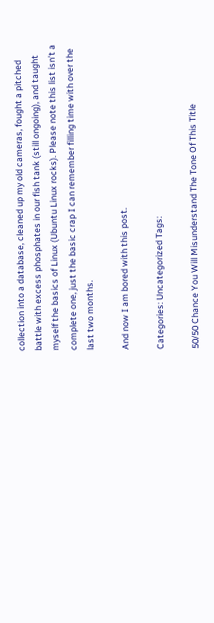collection into a database, cleaned up my old cameras, fought a pitched battle with excess phosphates in our fish tank (still ongoing), and taught myself the basics of Linux (Ubuntu Linux rocks). Please note this list isn’t a complete one, just the basic crap I can remember filling time with over the last two months.

And now I am bored with this post.

Categories: Uncategorized Tags:

50/50 Chance You Will Misunderstand The Tone Of This Title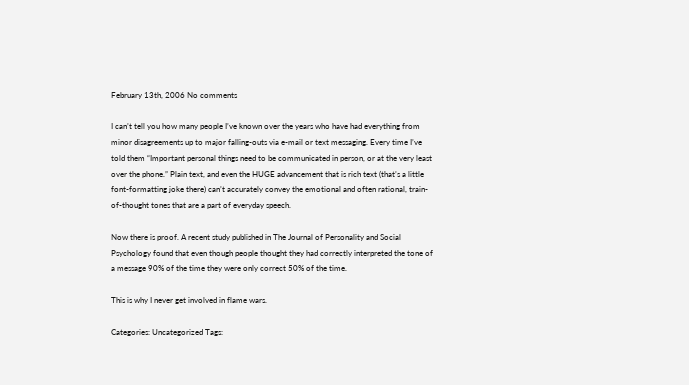February 13th, 2006 No comments

I can’t tell you how many people I’ve known over the years who have had everything from minor disagreements up to major falling-outs via e-mail or text messaging. Every time I’ve told them “Important personal things need to be communicated in person, or at the very least over the phone.” Plain text, and even the HUGE advancement that is rich text (that’s a little font-formatting joke there) can’t accurately convey the emotional and often rational, train-of-thought tones that are a part of everyday speech.

Now there is proof. A recent study published in The Journal of Personality and Social Psychology found that even though people thought they had correctly interpreted the tone of a message 90% of the time they were only correct 50% of the time.

This is why I never get involved in flame wars.

Categories: Uncategorized Tags: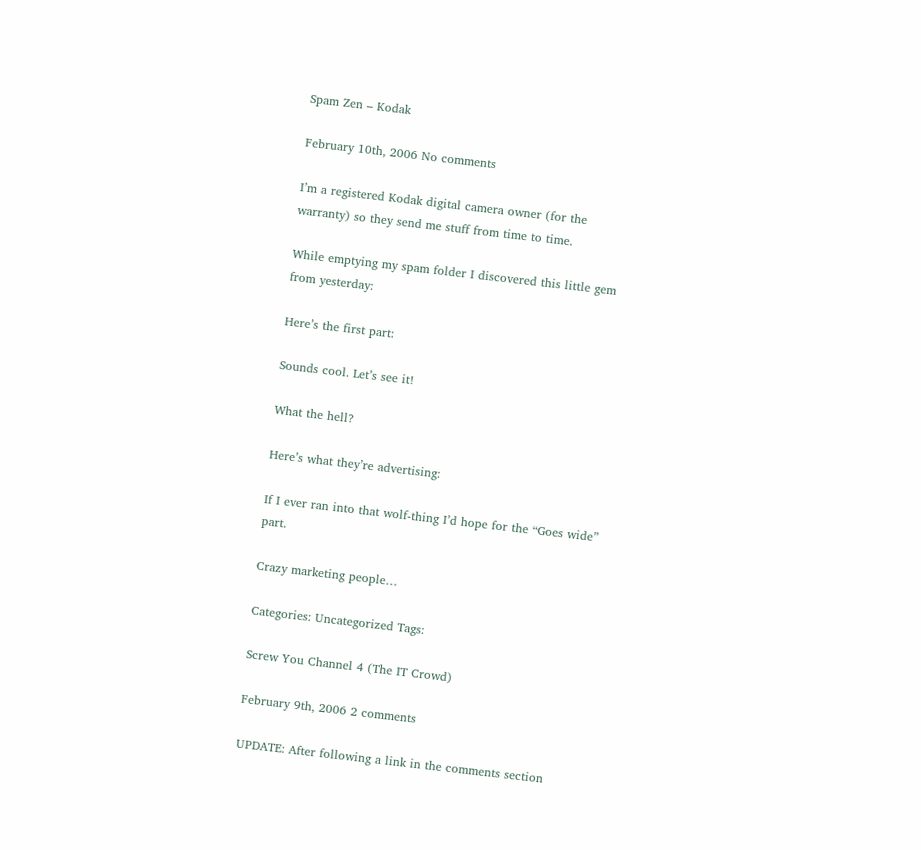Spam Zen – Kodak

February 10th, 2006 No comments

I’m a registered Kodak digital camera owner (for the warranty) so they send me stuff from time to time.

While emptying my spam folder I discovered this little gem from yesterday:

Here’s the first part:

Sounds cool. Let’s see it!

What the hell?

Here’s what they’re advertising:

If I ever ran into that wolf-thing I’d hope for the “Goes wide” part.

Crazy marketing people…

Categories: Uncategorized Tags:

Screw You Channel 4 (The IT Crowd)

February 9th, 2006 2 comments

UPDATE: After following a link in the comments section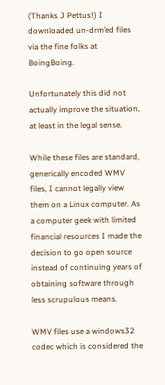(Thanks J Pettus!) I downloaded un-drm’ed files via the fine folks at BoingBoing.

Unfortunately this did not actually improve the situation, at least in the legal sense.

While these files are standard, generically encoded WMV files, I cannot legally view them on a Linux computer. As a computer geek with limited financial resources I made the decision to go open source instead of continuing years of obtaining software through less scrupulous means.

WMV files use a windows32 codec which is considered the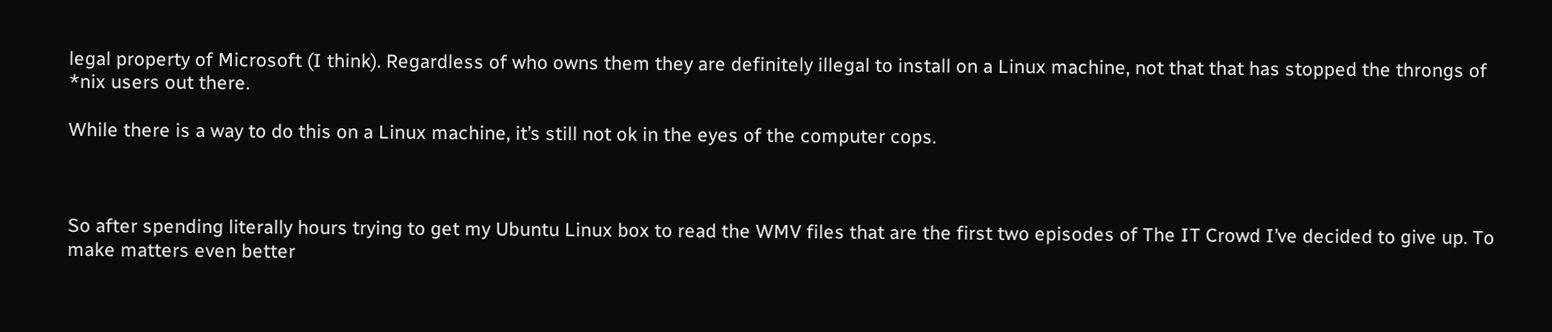legal property of Microsoft (I think). Regardless of who owns them they are definitely illegal to install on a Linux machine, not that that has stopped the throngs of *nix users out there.

While there is a way to do this on a Linux machine, it’s still not ok in the eyes of the computer cops.



So after spending literally hours trying to get my Ubuntu Linux box to read the WMV files that are the first two episodes of The IT Crowd I’ve decided to give up. To make matters even better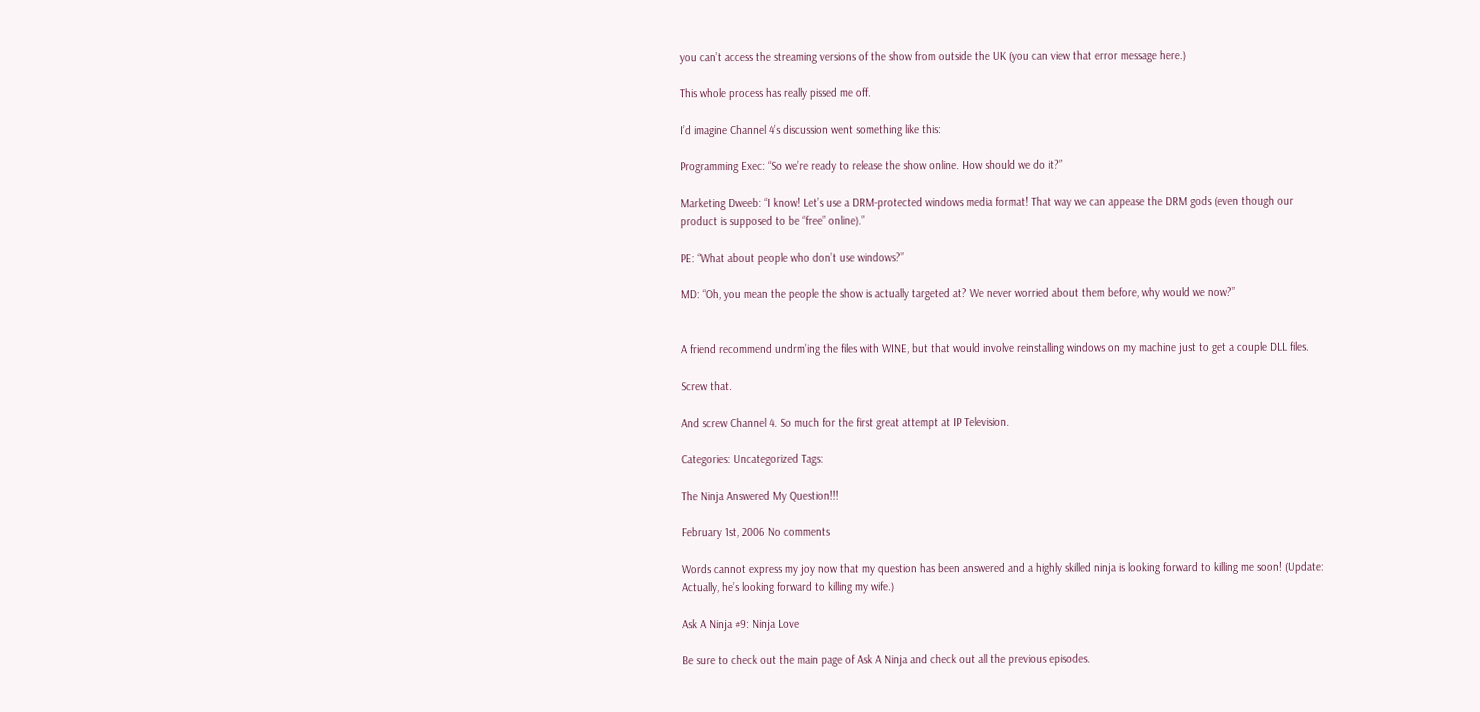you can’t access the streaming versions of the show from outside the UK (you can view that error message here.)

This whole process has really pissed me off.

I’d imagine Channel 4’s discussion went something like this:

Programming Exec: “So we’re ready to release the show online. How should we do it?”

Marketing Dweeb: “I know! Let’s use a DRM-protected windows media format! That way we can appease the DRM gods (even though our product is supposed to be “free” online).”

PE: “What about people who don’t use windows?”

MD: “Oh, you mean the people the show is actually targeted at? We never worried about them before, why would we now?”


A friend recommend undrm’ing the files with WINE, but that would involve reinstalling windows on my machine just to get a couple DLL files.

Screw that.

And screw Channel 4. So much for the first great attempt at IP Television.

Categories: Uncategorized Tags:

The Ninja Answered My Question!!!

February 1st, 2006 No comments

Words cannot express my joy now that my question has been answered and a highly skilled ninja is looking forward to killing me soon! (Update: Actually, he’s looking forward to killing my wife.)

Ask A Ninja #9: Ninja Love

Be sure to check out the main page of Ask A Ninja and check out all the previous episodes.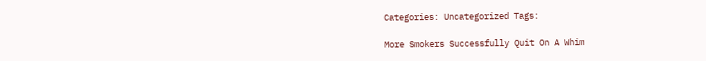Categories: Uncategorized Tags:

More Smokers Successfully Quit On A Whim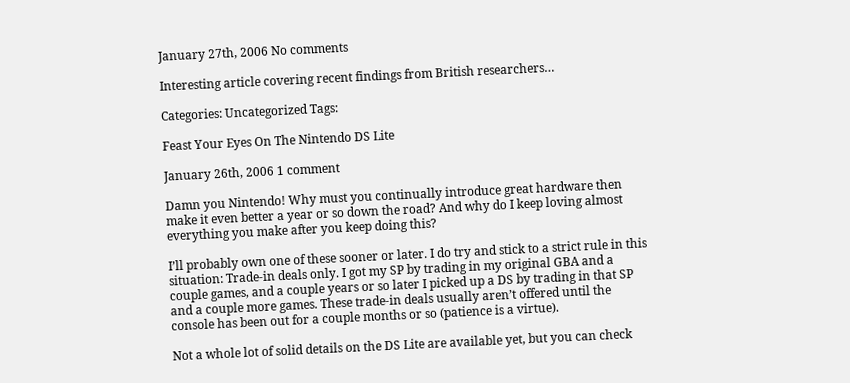January 27th, 2006 No comments

Interesting article covering recent findings from British researchers…

Categories: Uncategorized Tags:

Feast Your Eyes On The Nintendo DS Lite

January 26th, 2006 1 comment

Damn you Nintendo! Why must you continually introduce great hardware then make it even better a year or so down the road? And why do I keep loving almost everything you make after you keep doing this?

I’ll probably own one of these sooner or later. I do try and stick to a strict rule in this situation: Trade-in deals only. I got my SP by trading in my original GBA and a couple games, and a couple years or so later I picked up a DS by trading in that SP and a couple more games. These trade-in deals usually aren’t offered until the console has been out for a couple months or so (patience is a virtue).

Not a whole lot of solid details on the DS Lite are available yet, but you can check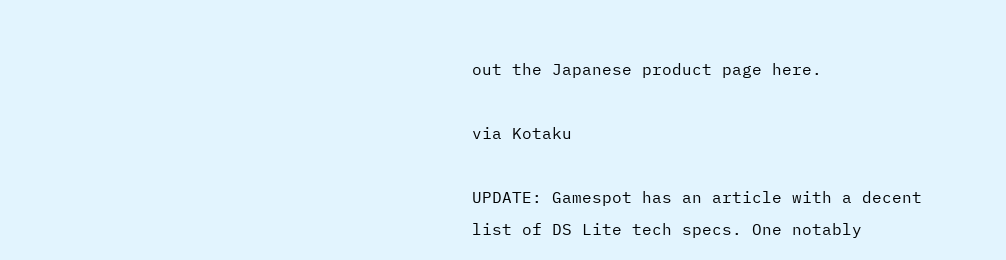out the Japanese product page here.

via Kotaku

UPDATE: Gamespot has an article with a decent list of DS Lite tech specs. One notably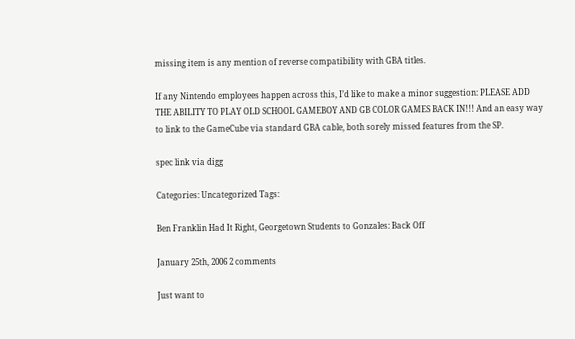missing item is any mention of reverse compatibility with GBA titles.

If any Nintendo employees happen across this, I’d like to make a minor suggestion: PLEASE ADD THE ABILITY TO PLAY OLD SCHOOL GAMEBOY AND GB COLOR GAMES BACK IN!!! And an easy way to link to the GameCube via standard GBA cable, both sorely missed features from the SP.

spec link via digg

Categories: Uncategorized Tags:

Ben Franklin Had It Right, Georgetown Students to Gonzales: Back Off

January 25th, 2006 2 comments

Just want to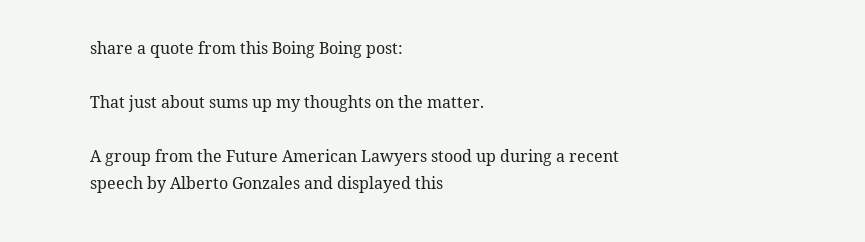share a quote from this Boing Boing post:

That just about sums up my thoughts on the matter.

A group from the Future American Lawyers stood up during a recent speech by Alberto Gonzales and displayed this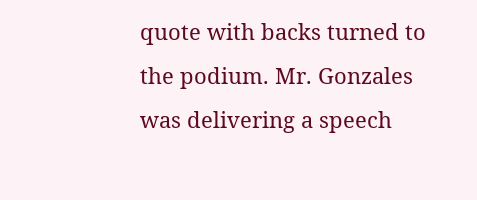quote with backs turned to the podium. Mr. Gonzales was delivering a speech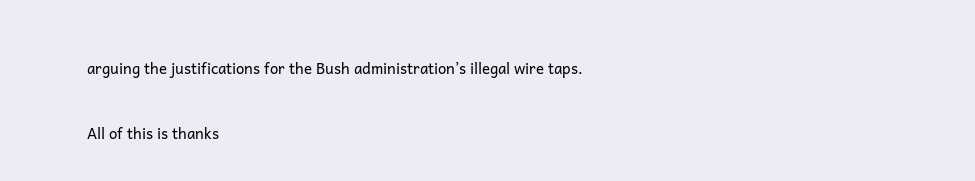arguing the justifications for the Bush administration’s illegal wire taps.

All of this is thanks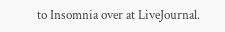to Insomnia over at LiveJournal.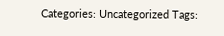Categories: Uncategorized Tags: